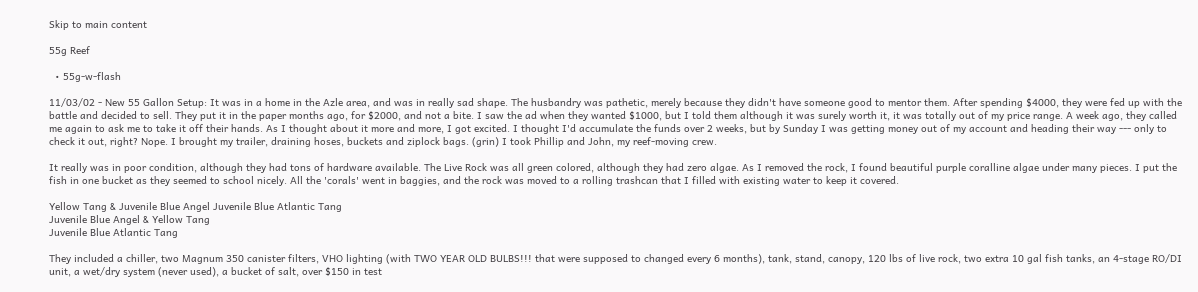Skip to main content

55g Reef

  • 55g-w-flash

11/03/02 - New 55 Gallon Setup: It was in a home in the Azle area, and was in really sad shape. The husbandry was pathetic, merely because they didn't have someone good to mentor them. After spending $4000, they were fed up with the battle and decided to sell. They put it in the paper months ago, for $2000, and not a bite. I saw the ad when they wanted $1000, but I told them although it was surely worth it, it was totally out of my price range. A week ago, they called me again to ask me to take it off their hands. As I thought about it more and more, I got excited. I thought I'd accumulate the funds over 2 weeks, but by Sunday I was getting money out of my account and heading their way --- only to check it out, right? Nope. I brought my trailer, draining hoses, buckets and ziplock bags. (grin) I took Phillip and John, my reef-moving crew.

It really was in poor condition, although they had tons of hardware available. The Live Rock was all green colored, although they had zero algae. As I removed the rock, I found beautiful purple coralline algae under many pieces. I put the fish in one bucket as they seemed to school nicely. All the 'corals' went in baggies, and the rock was moved to a rolling trashcan that I filled with existing water to keep it covered.

Yellow Tang & Juvenile Blue Angel Juvenile Blue Atlantic Tang
Juvenile Blue Angel & Yellow Tang
Juvenile Blue Atlantic Tang

They included a chiller, two Magnum 350 canister filters, VHO lighting (with TWO YEAR OLD BULBS!!! that were supposed to changed every 6 months), tank, stand, canopy, 120 lbs of live rock, two extra 10 gal fish tanks, an 4-stage RO/DI unit, a wet/dry system (never used), a bucket of salt, over $150 in test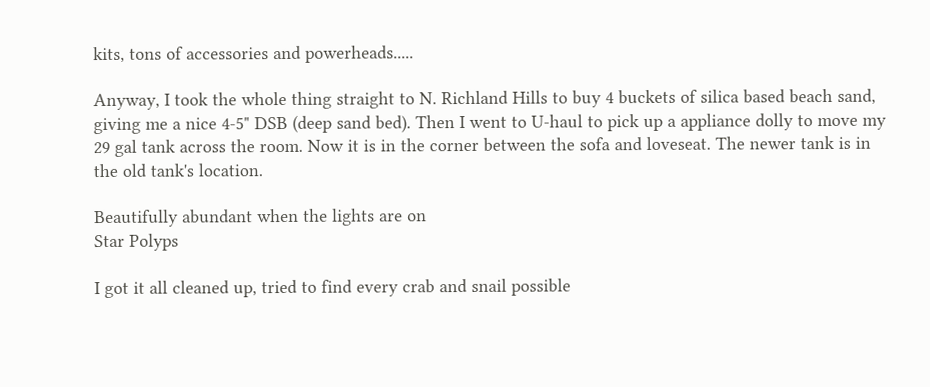kits, tons of accessories and powerheads.....

Anyway, I took the whole thing straight to N. Richland Hills to buy 4 buckets of silica based beach sand, giving me a nice 4-5" DSB (deep sand bed). Then I went to U-haul to pick up a appliance dolly to move my 29 gal tank across the room. Now it is in the corner between the sofa and loveseat. The newer tank is in the old tank's location.

Beautifully abundant when the lights are on
Star Polyps

I got it all cleaned up, tried to find every crab and snail possible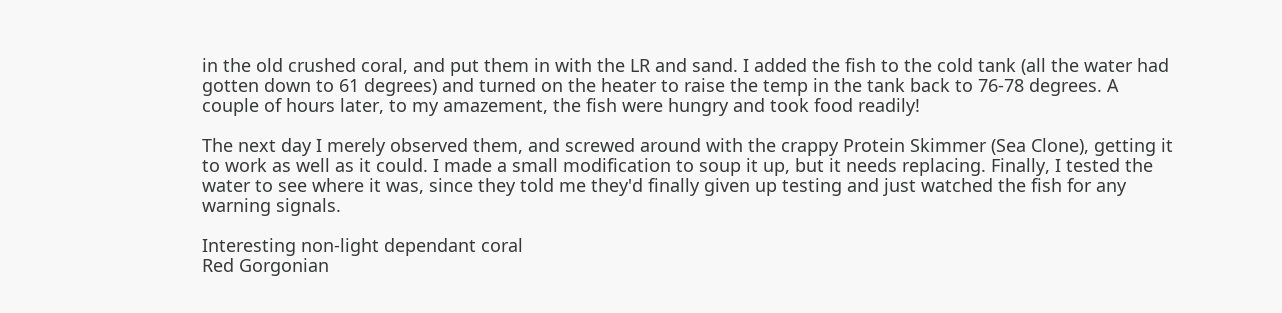in the old crushed coral, and put them in with the LR and sand. I added the fish to the cold tank (all the water had gotten down to 61 degrees) and turned on the heater to raise the temp in the tank back to 76-78 degrees. A couple of hours later, to my amazement, the fish were hungry and took food readily!

The next day I merely observed them, and screwed around with the crappy Protein Skimmer (Sea Clone), getting it to work as well as it could. I made a small modification to soup it up, but it needs replacing. Finally, I tested the water to see where it was, since they told me they'd finally given up testing and just watched the fish for any warning signals.

Interesting non-light dependant coral
Red Gorgonian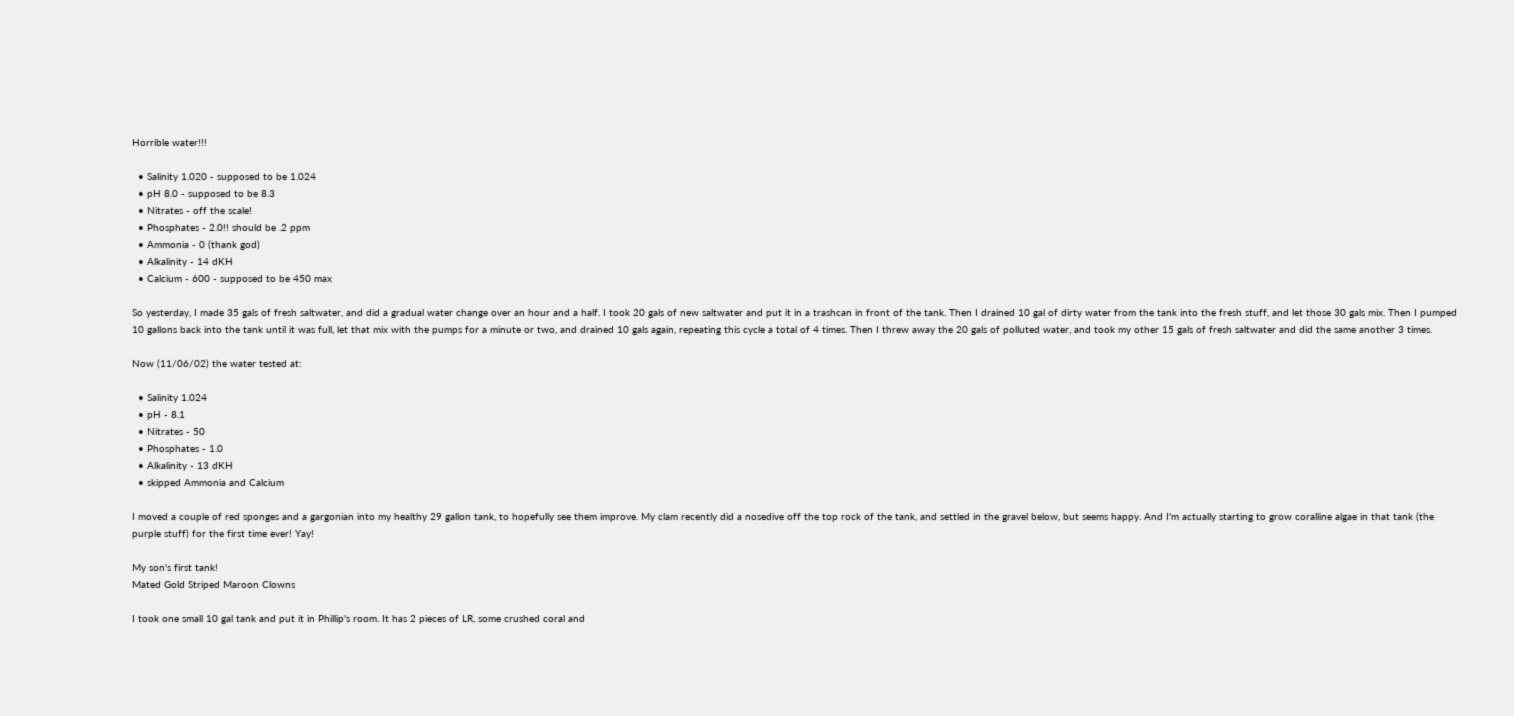Horrible water!!!

  • Salinity 1.020 - supposed to be 1.024
  • pH 8.0 - supposed to be 8.3
  • Nitrates - off the scale!
  • Phosphates - 2.0!! should be .2 ppm
  • Ammonia - 0 (thank god)
  • Alkalinity - 14 dKH
  • Calcium - 600 - supposed to be 450 max

So yesterday, I made 35 gals of fresh saltwater, and did a gradual water change over an hour and a half. I took 20 gals of new saltwater and put it in a trashcan in front of the tank. Then I drained 10 gal of dirty water from the tank into the fresh stuff, and let those 30 gals mix. Then I pumped 10 gallons back into the tank until it was full, let that mix with the pumps for a minute or two, and drained 10 gals again, repeating this cycle a total of 4 times. Then I threw away the 20 gals of polluted water, and took my other 15 gals of fresh saltwater and did the same another 3 times.

Now (11/06/02) the water tested at:

  • Salinity 1.024
  • pH - 8.1
  • Nitrates - 50
  • Phosphates - 1.0
  • Alkalinity - 13 dKH
  • skipped Ammonia and Calcium

I moved a couple of red sponges and a gargonian into my healthy 29 gallon tank, to hopefully see them improve. My clam recently did a nosedive off the top rock of the tank, and settled in the gravel below, but seems happy. And I'm actually starting to grow coralline algae in that tank (the purple stuff) for the first time ever! Yay!

My son's first tank!
Mated Gold Striped Maroon Clowns

I took one small 10 gal tank and put it in Phillip's room. It has 2 pieces of LR, some crushed coral and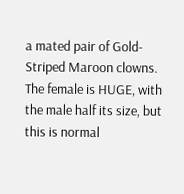a mated pair of Gold-Striped Maroon clowns. The female is HUGE, with the male half its size, but this is normal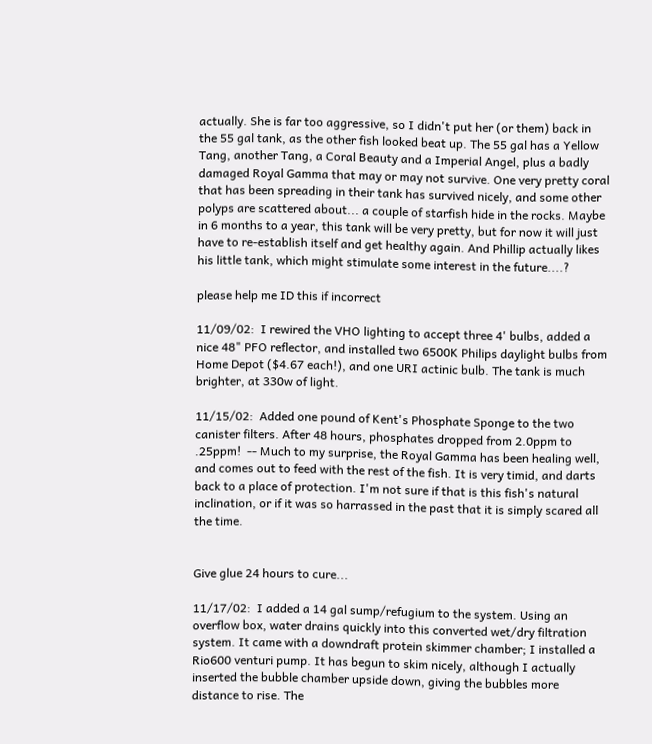actually. She is far too aggressive, so I didn't put her (or them) back in the 55 gal tank, as the other fish looked beat up. The 55 gal has a Yellow Tang, another Tang, a Coral Beauty and a Imperial Angel, plus a badly damaged Royal Gamma that may or may not survive. One very pretty coral that has been spreading in their tank has survived nicely, and some other polyps are scattered about... a couple of starfish hide in the rocks. Maybe in 6 months to a year, this tank will be very pretty, but for now it will just have to re-establish itself and get healthy again. And Phillip actually likes his little tank, which might stimulate some interest in the future....?

please help me ID this if incorrect

11/09/02:  I rewired the VHO lighting to accept three 4' bulbs, added a nice 48" PFO reflector, and installed two 6500K Philips daylight bulbs from Home Depot ($4.67 each!), and one URI actinic bulb. The tank is much brighter, at 330w of light.

11/15/02:  Added one pound of Kent's Phosphate Sponge to the two canister filters. After 48 hours, phosphates dropped from 2.0ppm to .25ppm!  -- Much to my surprise, the Royal Gamma has been healing well, and comes out to feed with the rest of the fish. It is very timid, and darts back to a place of protection. I'm not sure if that is this fish's natural inclination, or if it was so harrassed in the past that it is simply scared all the time.


Give glue 24 hours to cure...

11/17/02:  I added a 14 gal sump/refugium to the system. Using an overflow box, water drains quickly into this converted wet/dry filtration system. It came with a downdraft protein skimmer chamber; I installed a Rio600 venturi pump. It has begun to skim nicely, although I actually inserted the bubble chamber upside down, giving the bubbles more distance to rise. The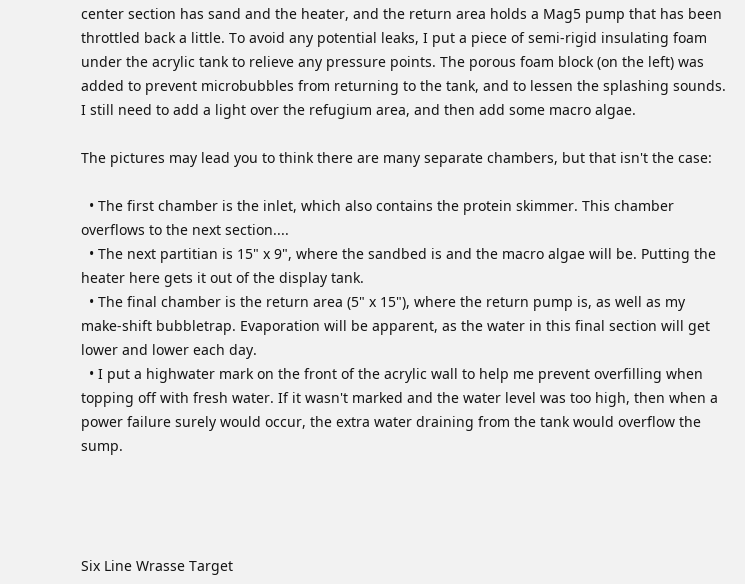center section has sand and the heater, and the return area holds a Mag5 pump that has been throttled back a little. To avoid any potential leaks, I put a piece of semi-rigid insulating foam under the acrylic tank to relieve any pressure points. The porous foam block (on the left) was added to prevent microbubbles from returning to the tank, and to lessen the splashing sounds. I still need to add a light over the refugium area, and then add some macro algae.

The pictures may lead you to think there are many separate chambers, but that isn't the case:

  • The first chamber is the inlet, which also contains the protein skimmer. This chamber overflows to the next section....
  • The next partitian is 15" x 9", where the sandbed is and the macro algae will be. Putting the heater here gets it out of the display tank.
  • The final chamber is the return area (5" x 15"), where the return pump is, as well as my make-shift bubbletrap. Evaporation will be apparent, as the water in this final section will get lower and lower each day.
  • I put a highwater mark on the front of the acrylic wall to help me prevent overfilling when topping off with fresh water. If it wasn't marked and the water level was too high, then when a power failure surely would occur, the extra water draining from the tank would overflow the sump.




Six Line Wrasse Target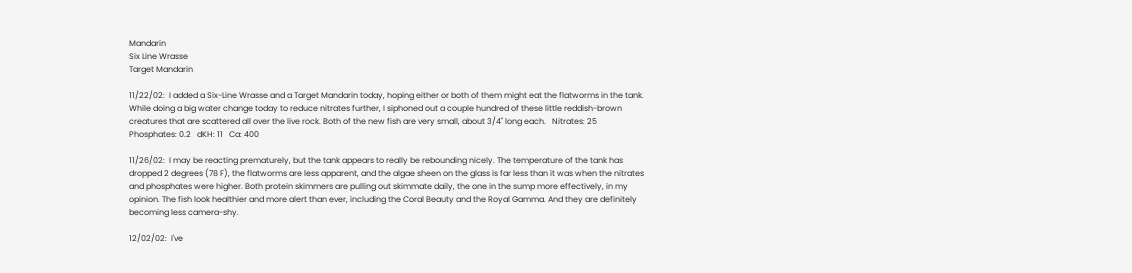Mandarin
Six Line Wrasse
Target Mandarin

11/22/02:  I added a Six-Line Wrasse and a Target Mandarin today, hoping either or both of them might eat the flatworms in the tank. While doing a big water change today to reduce nitrates further, I siphoned out a couple hundred of these little reddish-brown creatures that are scattered all over the live rock. Both of the new fish are very small, about 3/4" long each.   Nitrates: 25   Phosphates: 0.2   dKH: 11   Ca: 400

11/26/02:  I may be reacting prematurely, but the tank appears to really be rebounding nicely. The temperature of the tank has dropped 2 degrees (78 F), the flatworms are less apparent, and the algae sheen on the glass is far less than it was when the nitrates and phosphates were higher. Both protein skimmers are pulling out skimmate daily, the one in the sump more effectively, in my opinion. The fish look healthier and more alert than ever, including the Coral Beauty and the Royal Gamma. And they are definitely becoming less camera-shy.

12/02/02:  I've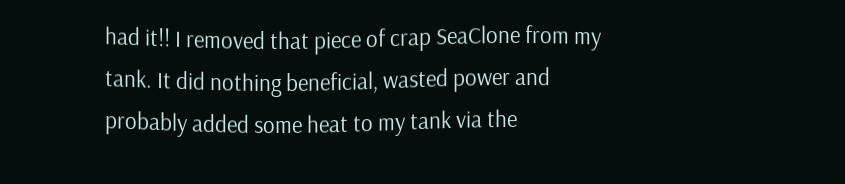had it!! I removed that piece of crap SeaClone from my tank. It did nothing beneficial, wasted power and probably added some heat to my tank via the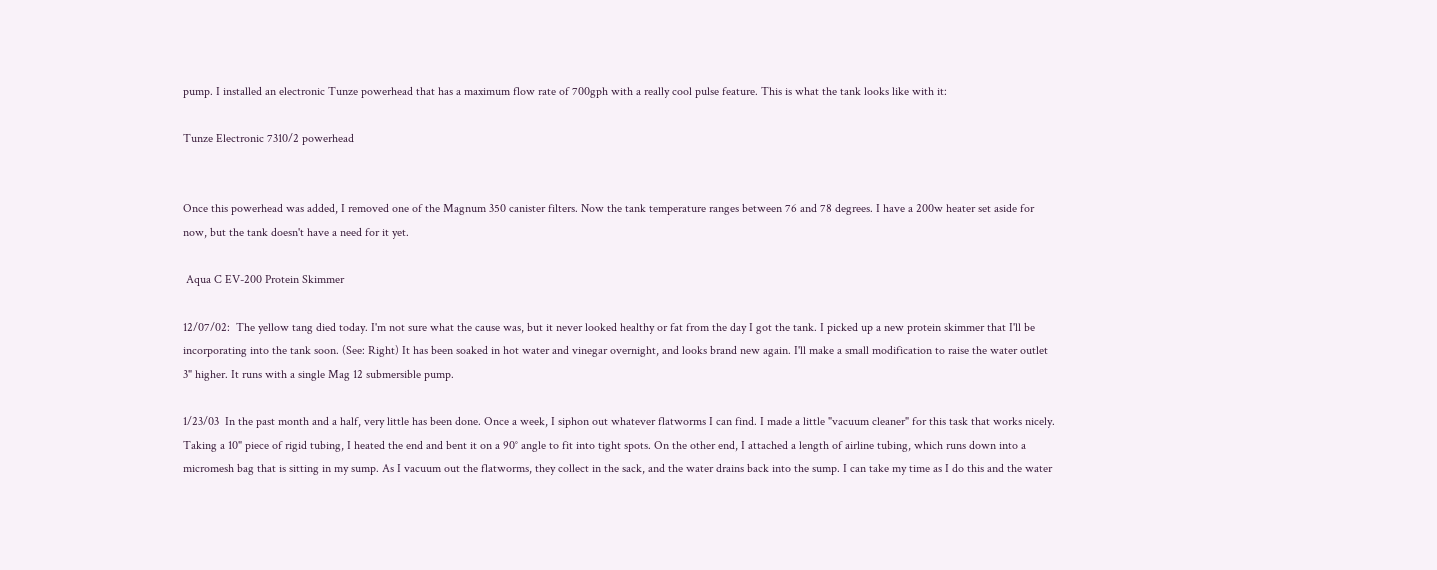pump. I installed an electronic Tunze powerhead that has a maximum flow rate of 700gph with a really cool pulse feature. This is what the tank looks like with it:

Tunze Electronic 7310/2 powerhead


Once this powerhead was added, I removed one of the Magnum 350 canister filters. Now the tank temperature ranges between 76 and 78 degrees. I have a 200w heater set aside for now, but the tank doesn't have a need for it yet.

 Aqua C EV-200 Protein Skimmer

12/07/02:  The yellow tang died today. I'm not sure what the cause was, but it never looked healthy or fat from the day I got the tank. I picked up a new protein skimmer that I'll be incorporating into the tank soon. (See: Right) It has been soaked in hot water and vinegar overnight, and looks brand new again. I'll make a small modification to raise the water outlet 3" higher. It runs with a single Mag 12 submersible pump.

1/23/03  In the past month and a half, very little has been done. Once a week, I siphon out whatever flatworms I can find. I made a little "vacuum cleaner" for this task that works nicely. Taking a 10" piece of rigid tubing, I heated the end and bent it on a 90° angle to fit into tight spots. On the other end, I attached a length of airline tubing, which runs down into a micromesh bag that is sitting in my sump. As I vacuum out the flatworms, they collect in the sack, and the water drains back into the sump. I can take my time as I do this and the water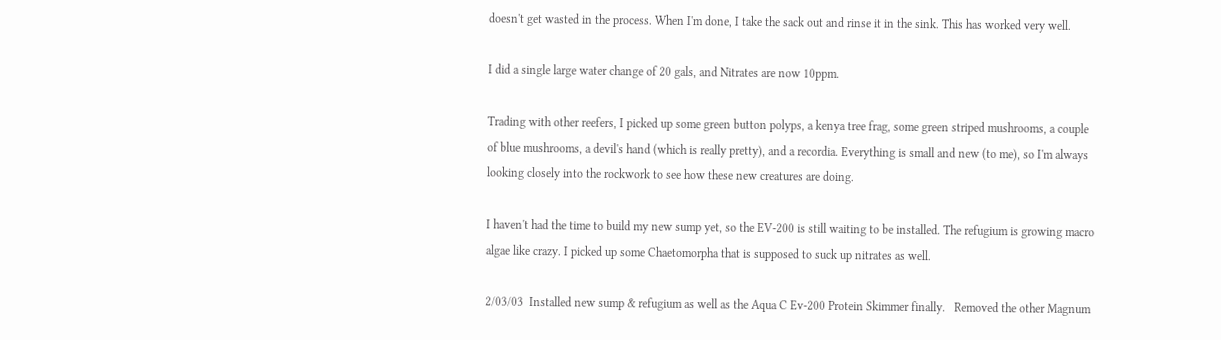doesn't get wasted in the process. When I'm done, I take the sack out and rinse it in the sink. This has worked very well.

I did a single large water change of 20 gals, and Nitrates are now 10ppm.

Trading with other reefers, I picked up some green button polyps, a kenya tree frag, some green striped mushrooms, a couple of blue mushrooms, a devil's hand (which is really pretty), and a recordia. Everything is small and new (to me), so I'm always looking closely into the rockwork to see how these new creatures are doing.

I haven't had the time to build my new sump yet, so the EV-200 is still waiting to be installed. The refugium is growing macro algae like crazy. I picked up some Chaetomorpha that is supposed to suck up nitrates as well.

2/03/03  Installed new sump & refugium as well as the Aqua C Ev-200 Protein Skimmer finally.   Removed the other Magnum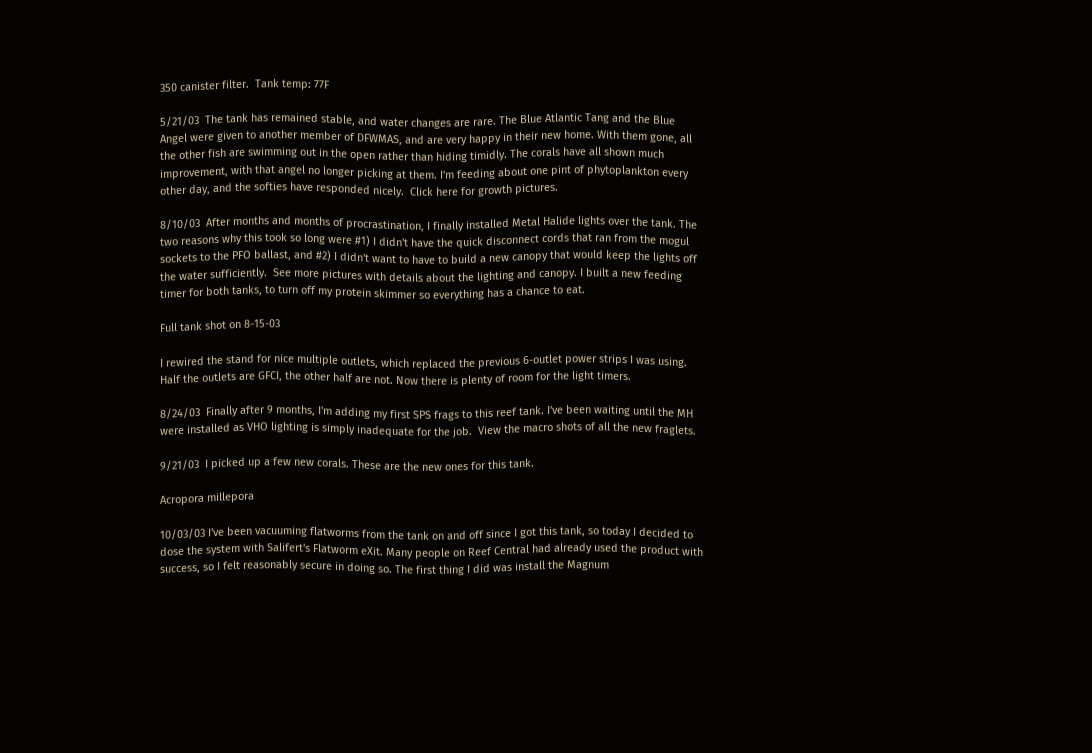350 canister filter.  Tank temp: 77F

5/21/03  The tank has remained stable, and water changes are rare. The Blue Atlantic Tang and the Blue Angel were given to another member of DFWMAS, and are very happy in their new home. With them gone, all the other fish are swimming out in the open rather than hiding timidly. The corals have all shown much improvement, with that angel no longer picking at them. I'm feeding about one pint of phytoplankton every other day, and the softies have responded nicely.  Click here for growth pictures.

8/10/03  After months and months of procrastination, I finally installed Metal Halide lights over the tank. The two reasons why this took so long were #1) I didn't have the quick disconnect cords that ran from the mogul sockets to the PFO ballast, and #2) I didn't want to have to build a new canopy that would keep the lights off the water sufficiently.  See more pictures with details about the lighting and canopy. I built a new feeding timer for both tanks, to turn off my protein skimmer so everything has a chance to eat.

Full tank shot on 8-15-03

I rewired the stand for nice multiple outlets, which replaced the previous 6-outlet power strips I was using.
Half the outlets are GFCI, the other half are not. Now there is plenty of room for the light timers.

8/24/03  Finally after 9 months, I'm adding my first SPS frags to this reef tank. I've been waiting until the MH were installed as VHO lighting is simply inadequate for the job.  View the macro shots of all the new fraglets.

9/21/03  I picked up a few new corals. These are the new ones for this tank.

Acropora millepora

10/03/03 I've been vacuuming flatworms from the tank on and off since I got this tank, so today I decided to dose the system with Salifert's Flatworm eXit. Many people on Reef Central had already used the product with success, so I felt reasonably secure in doing so. The first thing I did was install the Magnum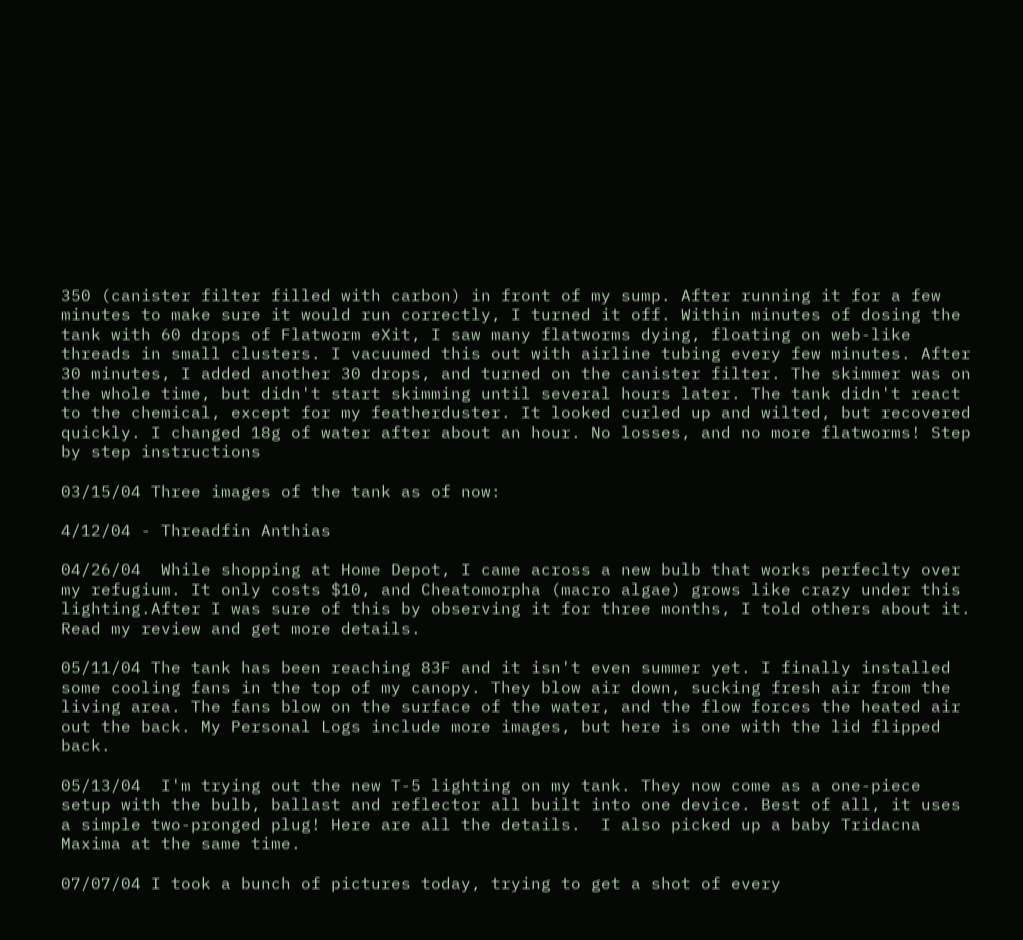350 (canister filter filled with carbon) in front of my sump. After running it for a few minutes to make sure it would run correctly, I turned it off. Within minutes of dosing the tank with 60 drops of Flatworm eXit, I saw many flatworms dying, floating on web-like threads in small clusters. I vacuumed this out with airline tubing every few minutes. After 30 minutes, I added another 30 drops, and turned on the canister filter. The skimmer was on the whole time, but didn't start skimming until several hours later. The tank didn't react to the chemical, except for my featherduster. It looked curled up and wilted, but recovered quickly. I changed 18g of water after about an hour. No losses, and no more flatworms! Step by step instructions

03/15/04 Three images of the tank as of now:

4/12/04 - Threadfin Anthias

04/26/04  While shopping at Home Depot, I came across a new bulb that works perfeclty over my refugium. It only costs $10, and Cheatomorpha (macro algae) grows like crazy under this lighting.After I was sure of this by observing it for three months, I told others about it. Read my review and get more details.

05/11/04 The tank has been reaching 83F and it isn't even summer yet. I finally installed some cooling fans in the top of my canopy. They blow air down, sucking fresh air from the living area. The fans blow on the surface of the water, and the flow forces the heated air out the back. My Personal Logs include more images, but here is one with the lid flipped back.

05/13/04  I'm trying out the new T-5 lighting on my tank. They now come as a one-piece setup with the bulb, ballast and reflector all built into one device. Best of all, it uses a simple two-pronged plug! Here are all the details.  I also picked up a baby Tridacna Maxima at the same time.

07/07/04 I took a bunch of pictures today, trying to get a shot of every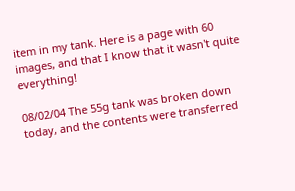item in my tank. Here is a page with 60 images, and that I know that it wasn't quite everything!

08/02/04 The 55g tank was broken down today, and the contents were transferred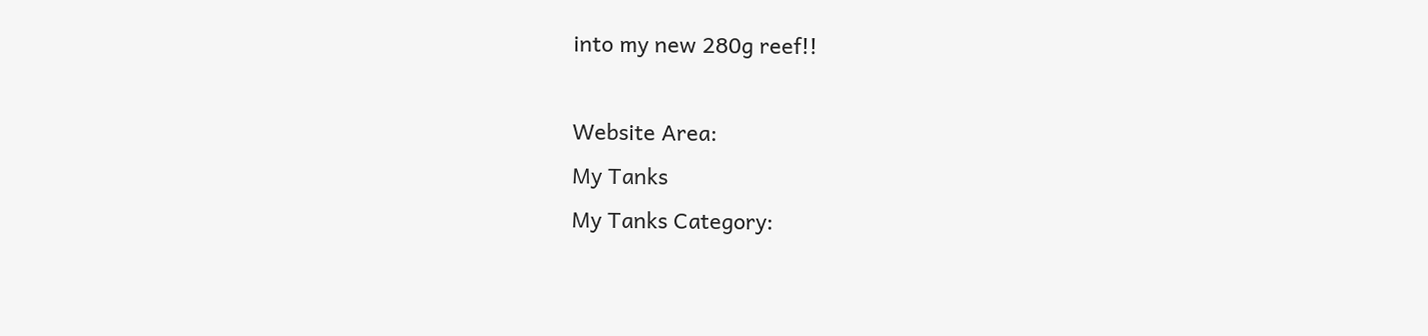into my new 280g reef!!

Website Area:
My Tanks
My Tanks Category: